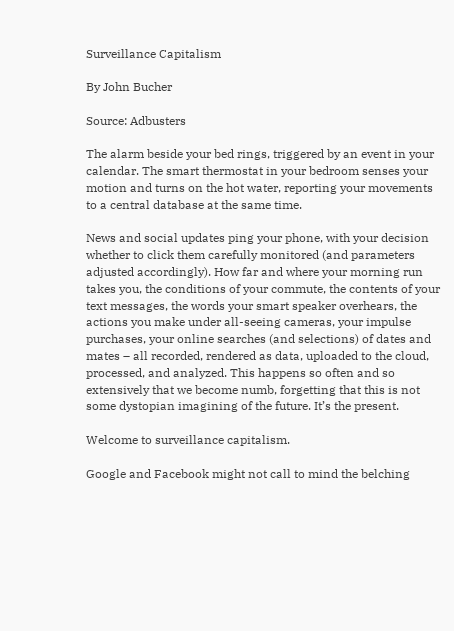Surveillance Capitalism

By John Bucher

Source: Adbusters

The alarm beside your bed rings, triggered by an event in your calendar. The smart thermostat in your bedroom senses your motion and turns on the hot water, reporting your movements to a central database at the same time.

News and social updates ping your phone, with your decision whether to click them carefully monitored (and parameters adjusted accordingly). How far and where your morning run takes you, the conditions of your commute, the contents of your text messages, the words your smart speaker overhears, the actions you make under all-seeing cameras, your impulse purchases, your online searches (and selections) of dates and mates – all recorded, rendered as data, uploaded to the cloud, processed, and analyzed. This happens so often and so extensively that we become numb, forgetting that this is not some dystopian imagining of the future. It’s the present.

Welcome to surveillance capitalism.

Google and Facebook might not call to mind the belching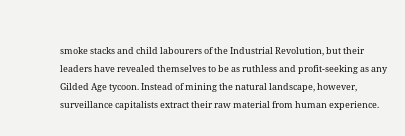smoke stacks and child labourers of the Industrial Revolution, but their leaders have revealed themselves to be as ruthless and profit-seeking as any Gilded Age tycoon. Instead of mining the natural landscape, however, surveillance capitalists extract their raw material from human experience.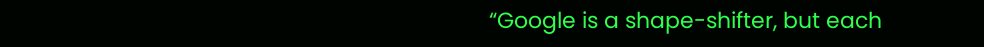“Google is a shape-shifter, but each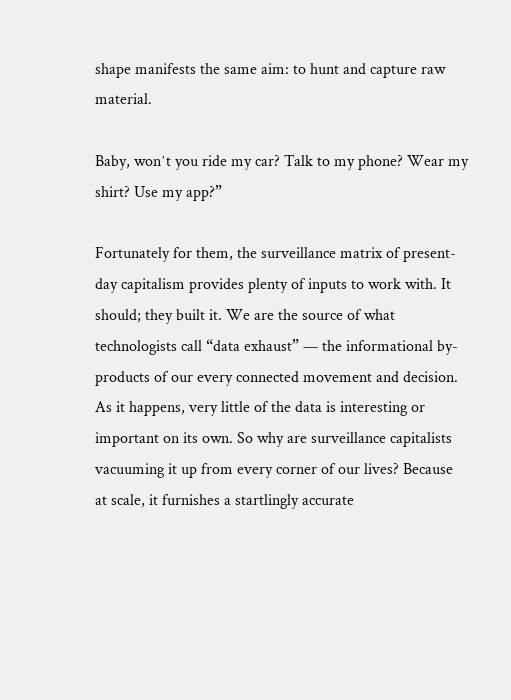shape manifests the same aim: to hunt and capture raw material.

Baby, wonʼt you ride my car? Talk to my phone? Wear my shirt? Use my app?”

Fortunately for them, the surveillance matrix of present-day capitalism provides plenty of inputs to work with. It should; they built it. We are the source of what technologists call “data exhaust” — the informational by-products of our every connected movement and decision. As it happens, very little of the data is interesting or important on its own. So why are surveillance capitalists vacuuming it up from every corner of our lives? Because at scale, it furnishes a startlingly accurate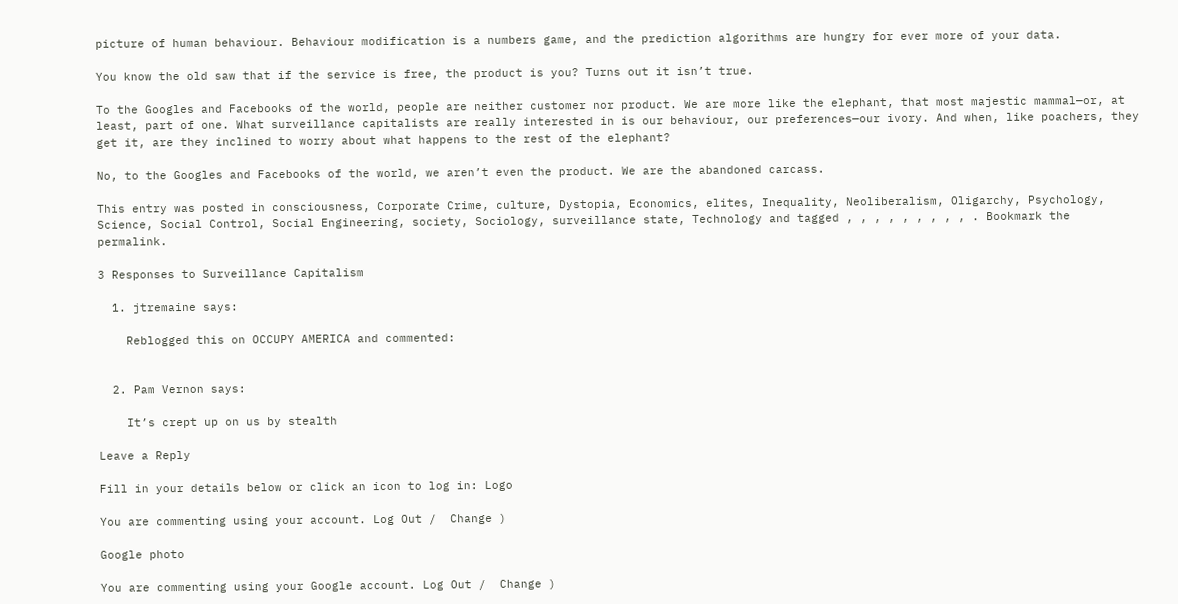picture of human behaviour. Behaviour modification is a numbers game, and the prediction algorithms are hungry for ever more of your data.

You know the old saw that if the service is free, the product is you? Turns out it isn’t true.

To the Googles and Facebooks of the world, people are neither customer nor product. We are more like the elephant, that most majestic mammal—or, at least, part of one. What surveillance capitalists are really interested in is our behaviour, our preferences—our ivory. And when, like poachers, they get it, are they inclined to worry about what happens to the rest of the elephant?

No, to the Googles and Facebooks of the world, we aren’t even the product. We are the abandoned carcass.

This entry was posted in consciousness, Corporate Crime, culture, Dystopia, Economics, elites, Inequality, Neoliberalism, Oligarchy, Psychology, Science, Social Control, Social Engineering, society, Sociology, surveillance state, Technology and tagged , , , , , , , , , . Bookmark the permalink.

3 Responses to Surveillance Capitalism

  1. jtremaine says:

    Reblogged this on OCCUPY AMERICA and commented:


  2. Pam Vernon says:

    It’s crept up on us by stealth

Leave a Reply

Fill in your details below or click an icon to log in: Logo

You are commenting using your account. Log Out /  Change )

Google photo

You are commenting using your Google account. Log Out /  Change )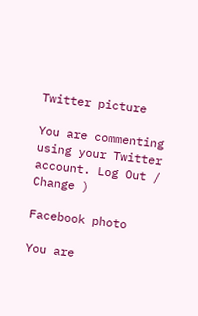Twitter picture

You are commenting using your Twitter account. Log Out /  Change )

Facebook photo

You are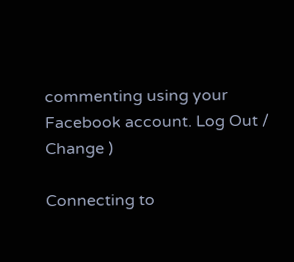commenting using your Facebook account. Log Out /  Change )

Connecting to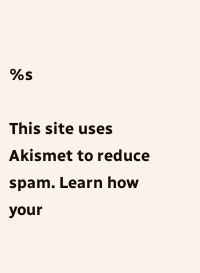%s

This site uses Akismet to reduce spam. Learn how your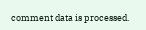comment data is processed.